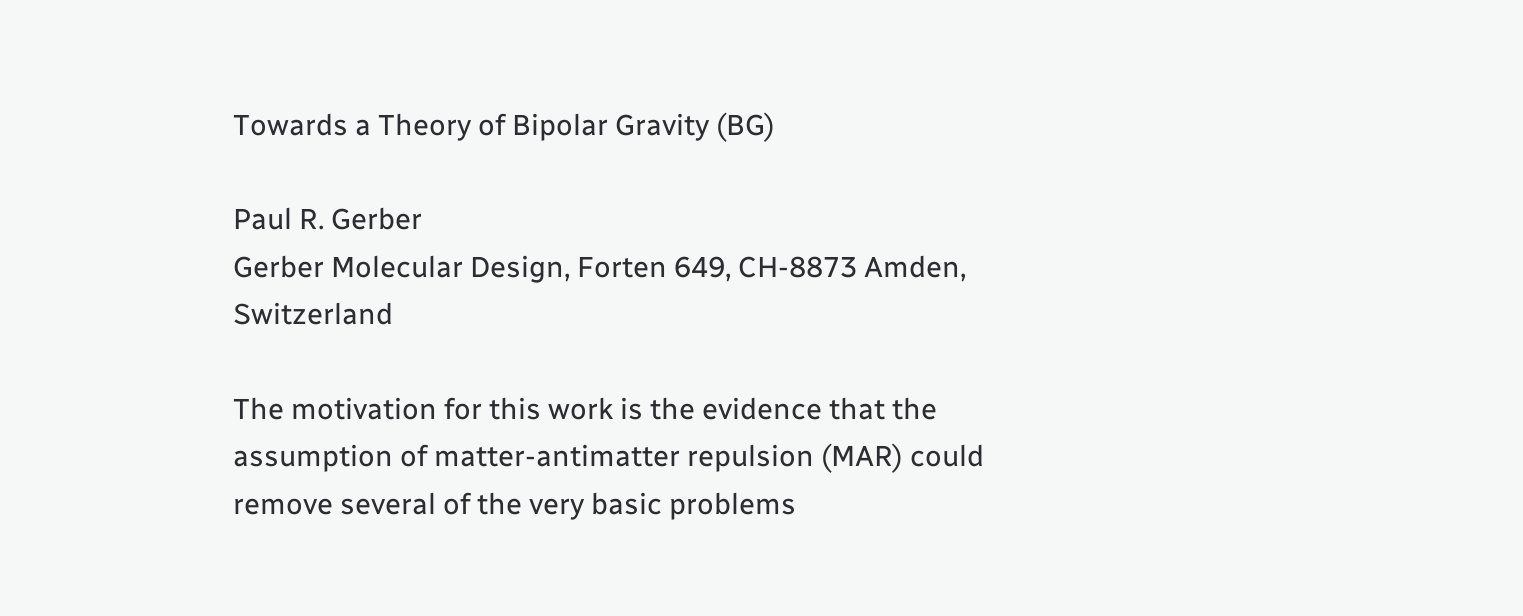Towards a Theory of Bipolar Gravity (BG)

Paul R. Gerber
Gerber Molecular Design, Forten 649, CH-8873 Amden, Switzerland

The motivation for this work is the evidence that the assumption of matter-antimatter repulsion (MAR) could remove several of the very basic problems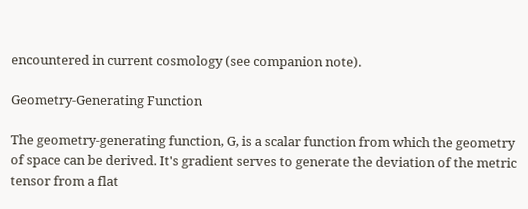encountered in current cosmology (see companion note).

Geometry-Generating Function

The geometry-generating function, G, is a scalar function from which the geometry of space can be derived. It's gradient serves to generate the deviation of the metric tensor from a flat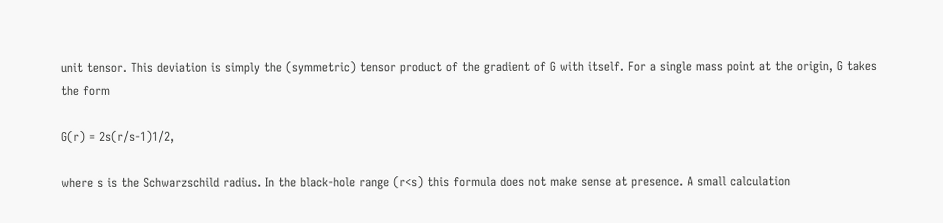unit tensor. This deviation is simply the (symmetric) tensor product of the gradient of G with itself. For a single mass point at the origin, G takes the form

G(r) = 2s(r/s-1)1/2,

where s is the Schwarzschild radius. In the black-hole range (r<s) this formula does not make sense at presence. A small calculation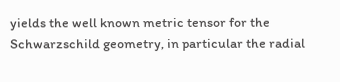yields the well known metric tensor for the Schwarzschild geometry, in particular the radial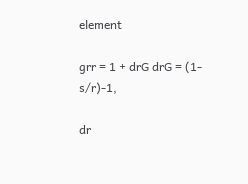element

grr = 1 + drG drG = (1-s/r)-1,

dr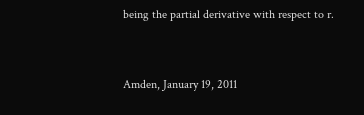being the partial derivative with respect to r.



Amden, January 19, 2011